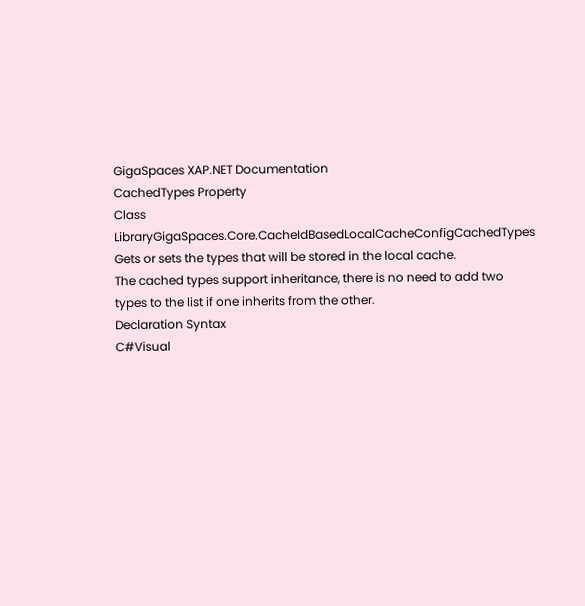GigaSpaces XAP.NET Documentation
CachedTypes Property
Class LibraryGigaSpaces.Core.CacheIdBasedLocalCacheConfigCachedTypes
Gets or sets the types that will be stored in the local cache.
The cached types support inheritance, there is no need to add two types to the list if one inherits from the other.
Declaration Syntax
C#Visual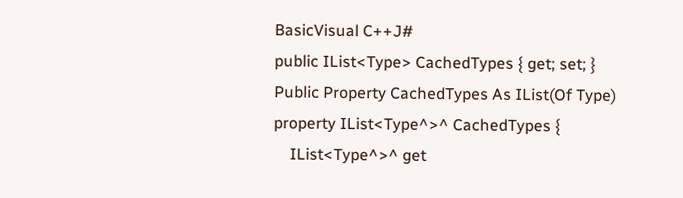BasicVisual C++J#
public IList<Type> CachedTypes { get; set; }
Public Property CachedTypes As IList(Of Type)
property IList<Type^>^ CachedTypes {
    IList<Type^>^ get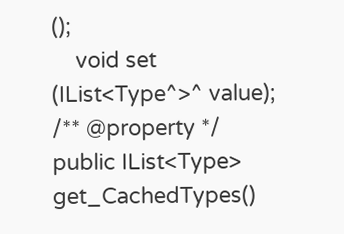();
    void set (IList<Type^>^ value);
/** @property */
public IList<Type> get_CachedTypes()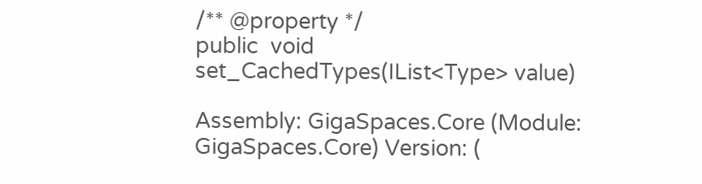/** @property */
public  void set_CachedTypes(IList<Type> value)

Assembly: GigaSpaces.Core (Module: GigaSpaces.Core) Version: (